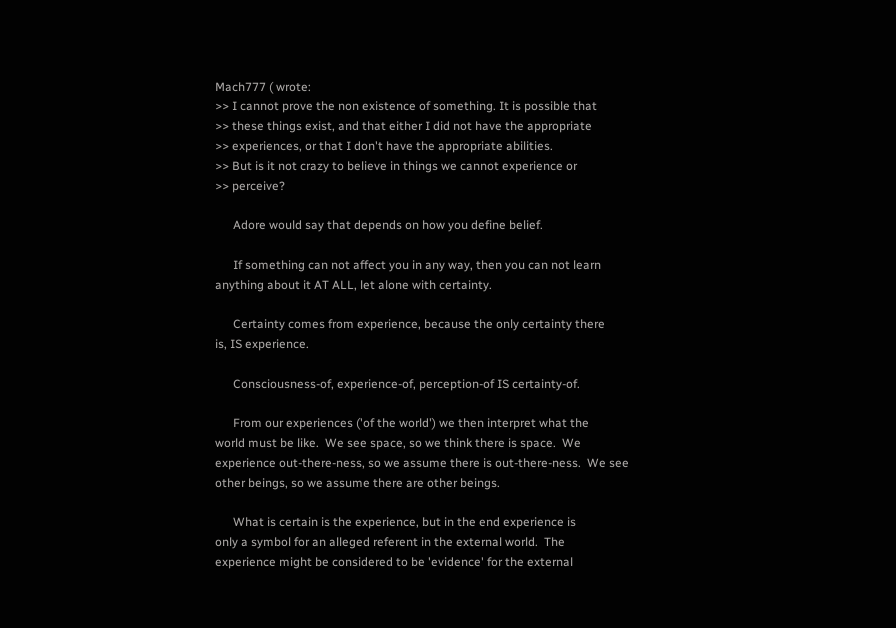Mach777 ( wrote:
>> I cannot prove the non existence of something. It is possible that
>> these things exist, and that either I did not have the appropriate
>> experiences, or that I don't have the appropriate abilities.
>> But is it not crazy to believe in things we cannot experience or
>> perceive?

      Adore would say that depends on how you define belief.

      If something can not affect you in any way, then you can not learn
anything about it AT ALL, let alone with certainty.

      Certainty comes from experience, because the only certainty there
is, IS experience.

      Consciousness-of, experience-of, perception-of IS certainty-of.

      From our experiences ('of the world') we then interpret what the
world must be like.  We see space, so we think there is space.  We
experience out-there-ness, so we assume there is out-there-ness.  We see
other beings, so we assume there are other beings.

      What is certain is the experience, but in the end experience is
only a symbol for an alleged referent in the external world.  The
experience might be considered to be 'evidence' for the external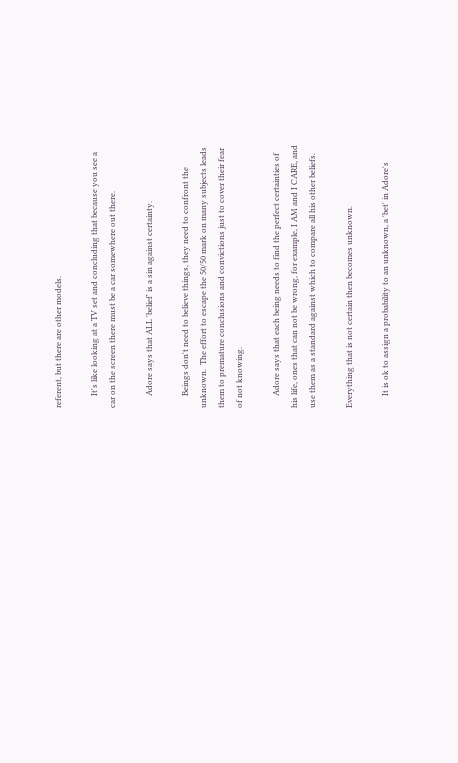referent, but there are other models.

      It's like looking at a TV set and concluding that because you see a
car on the screen there must be a car somewhere out there.

      Adore says that ALL 'belief' is a sin against certainty.

      Beings don't need to believe things, they need to confront the
unknown.  The effort to escape the 50/50 mark on many subjects leads
them to premature conclusions and convictions just to cover their fear
of not knowing.

      Adore says that each being needs to find the perfect certainties of
his life, ones that can not be wrong, for example, I AM and I CARE, and
use them as a standard against which to compare all his other beliefs.

Everything that is not certain then becomes unknown.

      It is ok to assign a probability to an unknown, a 'bet' in Adore's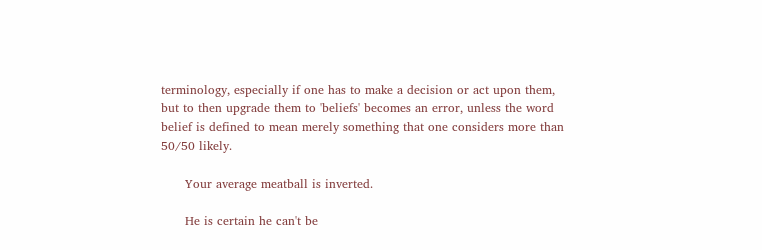terminology, especially if one has to make a decision or act upon them,
but to then upgrade them to 'beliefs' becomes an error, unless the word
belief is defined to mean merely something that one considers more than
50/50 likely.

      Your average meatball is inverted.

      He is certain he can't be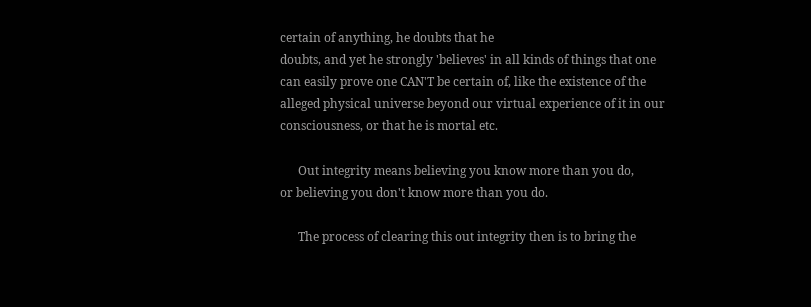certain of anything, he doubts that he
doubts, and yet he strongly 'believes' in all kinds of things that one
can easily prove one CAN'T be certain of, like the existence of the
alleged physical universe beyond our virtual experience of it in our
consciousness, or that he is mortal etc.

      Out integrity means believing you know more than you do,
or believing you don't know more than you do.

      The process of clearing this out integrity then is to bring the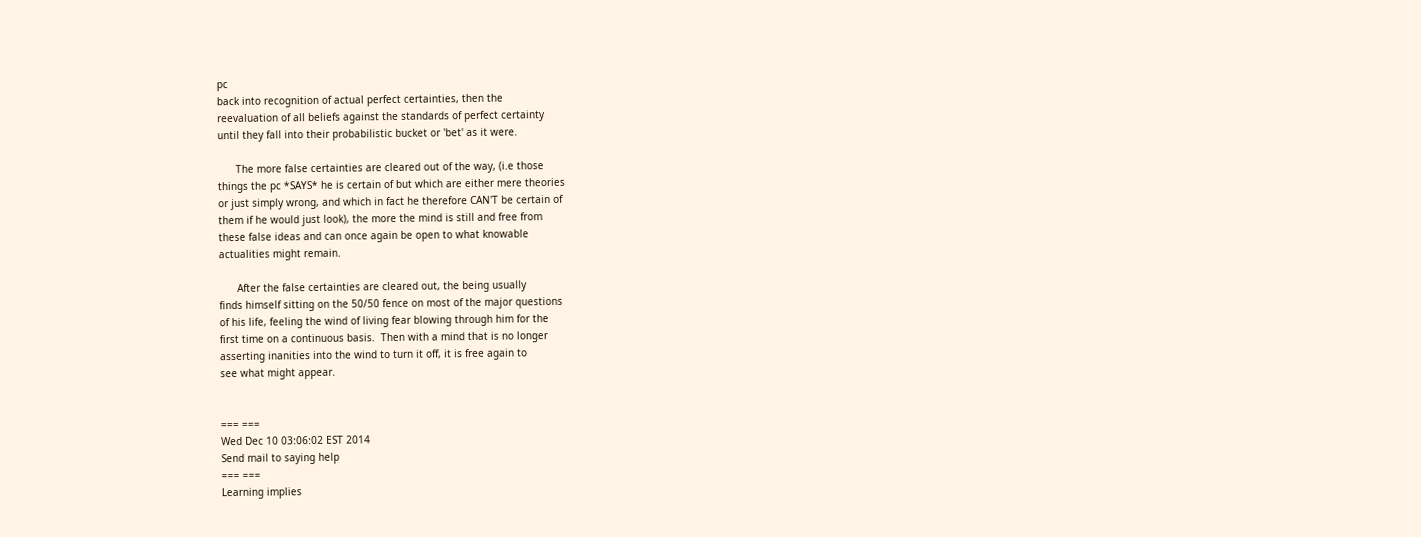pc
back into recognition of actual perfect certainties, then the
reevaluation of all beliefs against the standards of perfect certainty
until they fall into their probabilistic bucket or 'bet' as it were.

      The more false certainties are cleared out of the way, (i.e those
things the pc *SAYS* he is certain of but which are either mere theories
or just simply wrong, and which in fact he therefore CAN'T be certain of
them if he would just look), the more the mind is still and free from
these false ideas and can once again be open to what knowable
actualities might remain.

      After the false certainties are cleared out, the being usually
finds himself sitting on the 50/50 fence on most of the major questions
of his life, feeling the wind of living fear blowing through him for the
first time on a continuous basis.  Then with a mind that is no longer
asserting inanities into the wind to turn it off, it is free again to
see what might appear.


=== ===
Wed Dec 10 03:06:02 EST 2014
Send mail to saying help
=== ===
Learning implies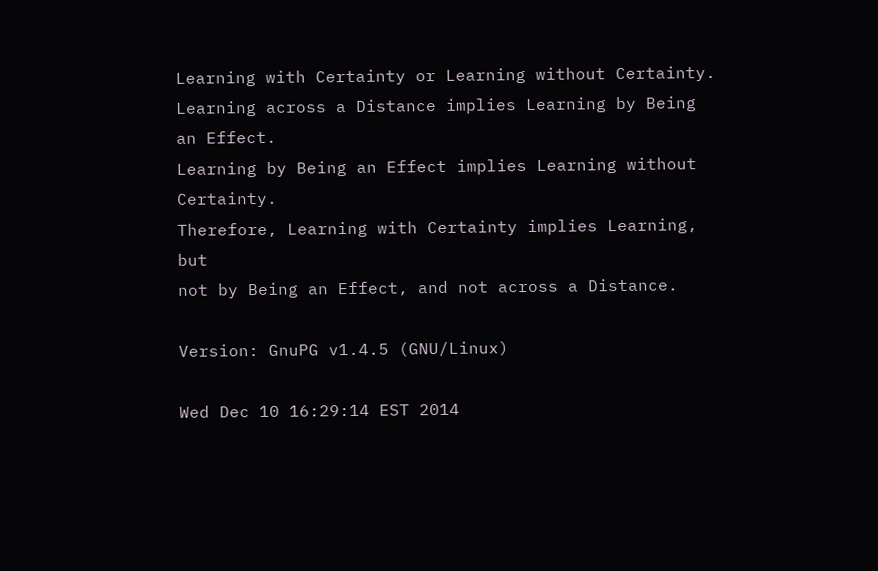Learning with Certainty or Learning without Certainty.
Learning across a Distance implies Learning by Being an Effect.
Learning by Being an Effect implies Learning without Certainty.
Therefore, Learning with Certainty implies Learning, but
not by Being an Effect, and not across a Distance.

Version: GnuPG v1.4.5 (GNU/Linux)

Wed Dec 10 16:29:14 EST 2014